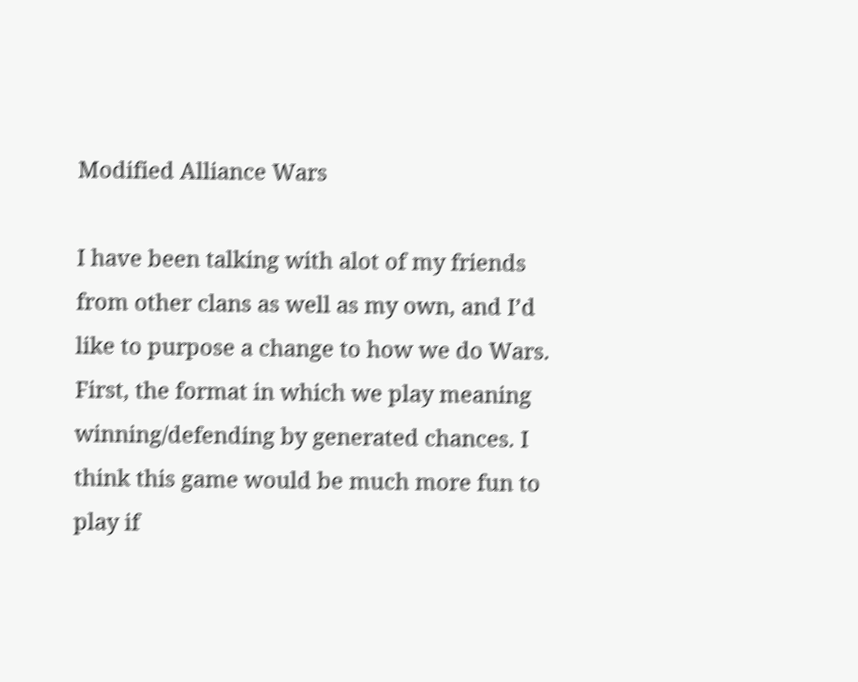Modified Alliance Wars

I have been talking with alot of my friends from other clans as well as my own, and I’d like to purpose a change to how we do Wars.
First, the format in which we play meaning winning/defending by generated chances. I think this game would be much more fun to play if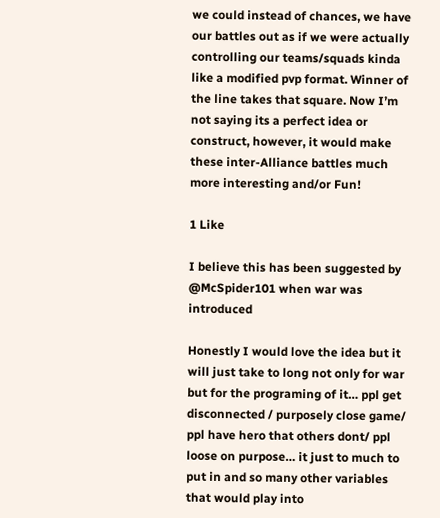we could instead of chances, we have our battles out as if we were actually controlling our teams/squads kinda like a modified pvp format. Winner of the line takes that square. Now I’m not saying its a perfect idea or construct, however, it would make these inter-Alliance battles much more interesting and/or Fun!

1 Like

I believe this has been suggested by @McSpider101 when war was introduced

Honestly I would love the idea but it will just take to long not only for war but for the programing of it… ppl get disconnected / purposely close game/ ppl have hero that others dont/ ppl loose on purpose… it just to much to put in and so many other variables that would play into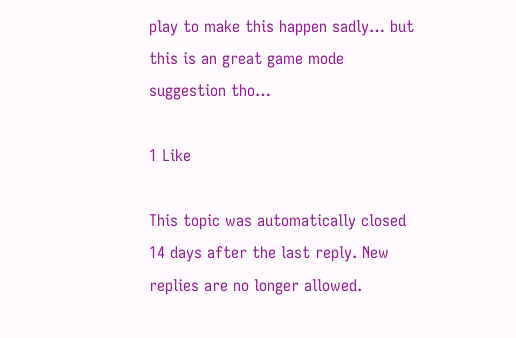play to make this happen sadly… but this is an great game mode suggestion tho…

1 Like

This topic was automatically closed 14 days after the last reply. New replies are no longer allowed.